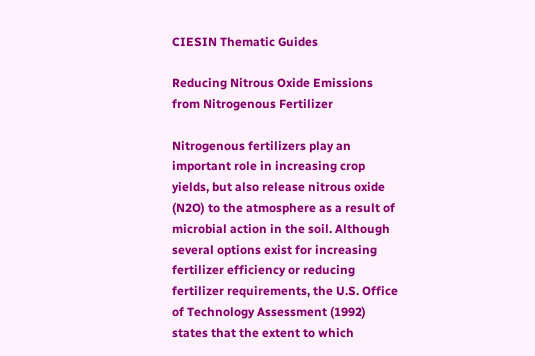CIESIN Thematic Guides

Reducing Nitrous Oxide Emissions from Nitrogenous Fertilizer

Nitrogenous fertilizers play an important role in increasing crop yields, but also release nitrous oxide (N2O) to the atmosphere as a result of microbial action in the soil. Although several options exist for increasing fertilizer efficiency or reducing fertilizer requirements, the U.S. Office of Technology Assessment (1992) states that the extent to which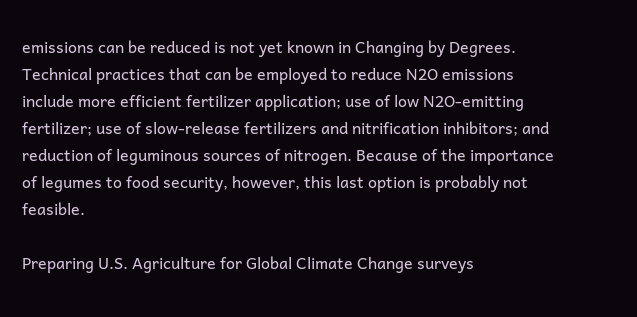emissions can be reduced is not yet known in Changing by Degrees. Technical practices that can be employed to reduce N2O emissions include more efficient fertilizer application; use of low N2O-emitting fertilizer; use of slow-release fertilizers and nitrification inhibitors; and reduction of leguminous sources of nitrogen. Because of the importance of legumes to food security, however, this last option is probably not feasible.

Preparing U.S. Agriculture for Global Climate Change surveys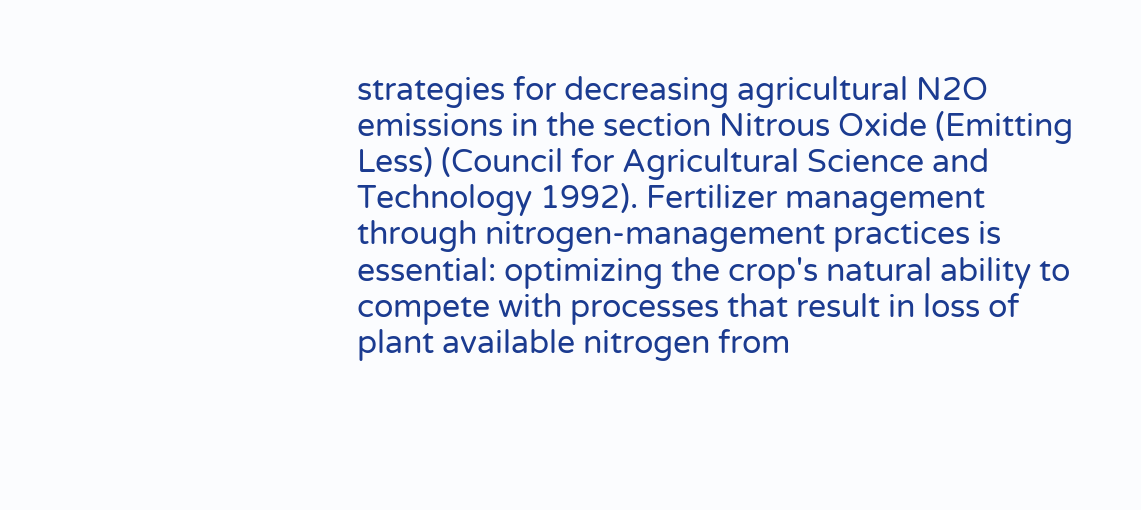strategies for decreasing agricultural N2O emissions in the section Nitrous Oxide (Emitting Less) (Council for Agricultural Science and Technology 1992). Fertilizer management through nitrogen-management practices is essential: optimizing the crop's natural ability to compete with processes that result in loss of plant available nitrogen from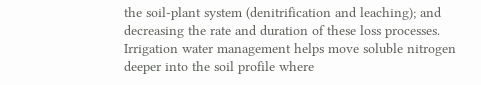the soil-plant system (denitrification and leaching); and decreasing the rate and duration of these loss processes. Irrigation water management helps move soluble nitrogen deeper into the soil profile where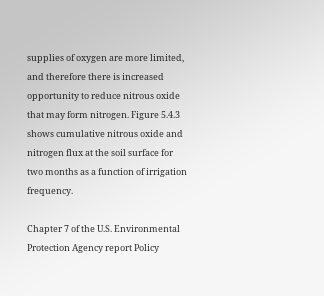supplies of oxygen are more limited, and therefore there is increased opportunity to reduce nitrous oxide that may form nitrogen. Figure 5.4.3 shows cumulative nitrous oxide and nitrogen flux at the soil surface for two months as a function of irrigation frequency.

Chapter 7 of the U.S. Environmental Protection Agency report Policy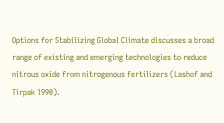Options for Stabilizing Global Climate discusses a broad range of existing and emerging technologies to reduce nitrous oxide from nitrogenous fertilizers (Lashof and Tirpak 1990).